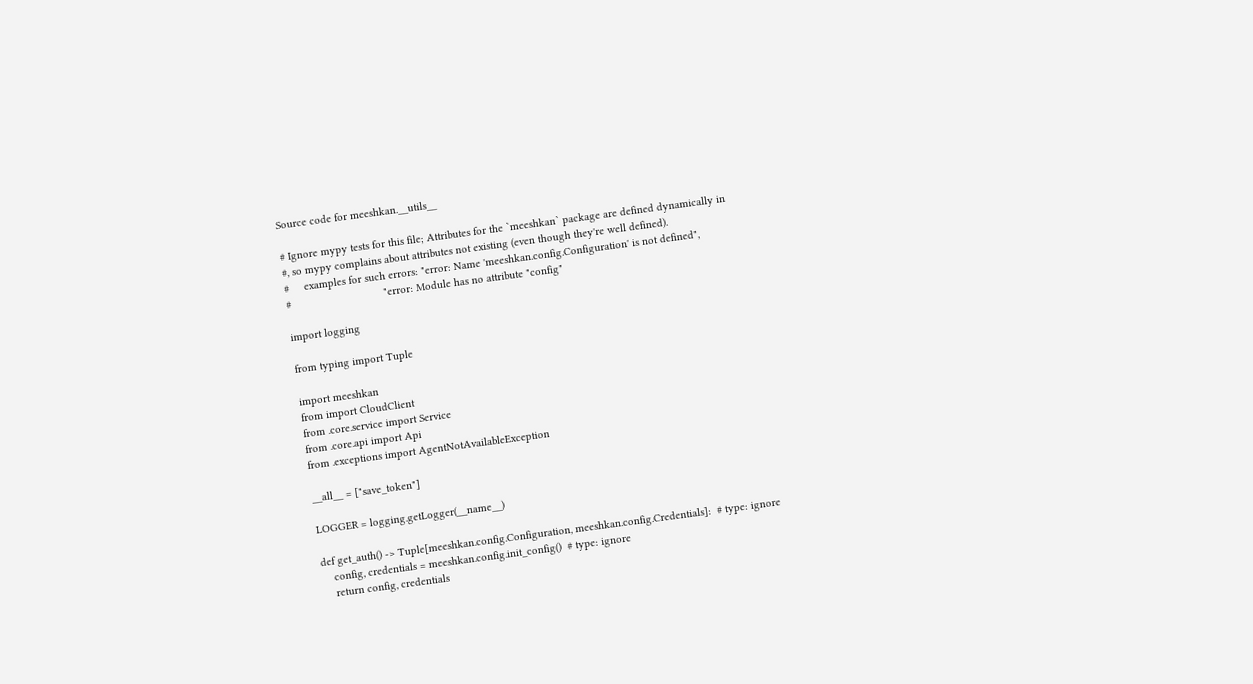Source code for meeshkan.__utils__

# Ignore mypy tests for this file; Attributes for the `meeshkan` package are defined dynamically in
#, so mypy complains about attributes not existing (even though they're well defined).
#     examples for such errors: "error: Name 'meeshkan.config.Configuration' is not defined",
#                               "error: Module has no attribute "config"

import logging

from typing import Tuple

import meeshkan
from import CloudClient
from .core.service import Service
from .core.api import Api
from .exceptions import AgentNotAvailableException

__all__ = ["save_token"]

LOGGER = logging.getLogger(__name__)

def get_auth() -> Tuple[meeshkan.config.Configuration, meeshkan.config.Credentials]:  # type: ignore
    config, credentials = meeshkan.config.init_config()  # type: ignore
    return config, credentials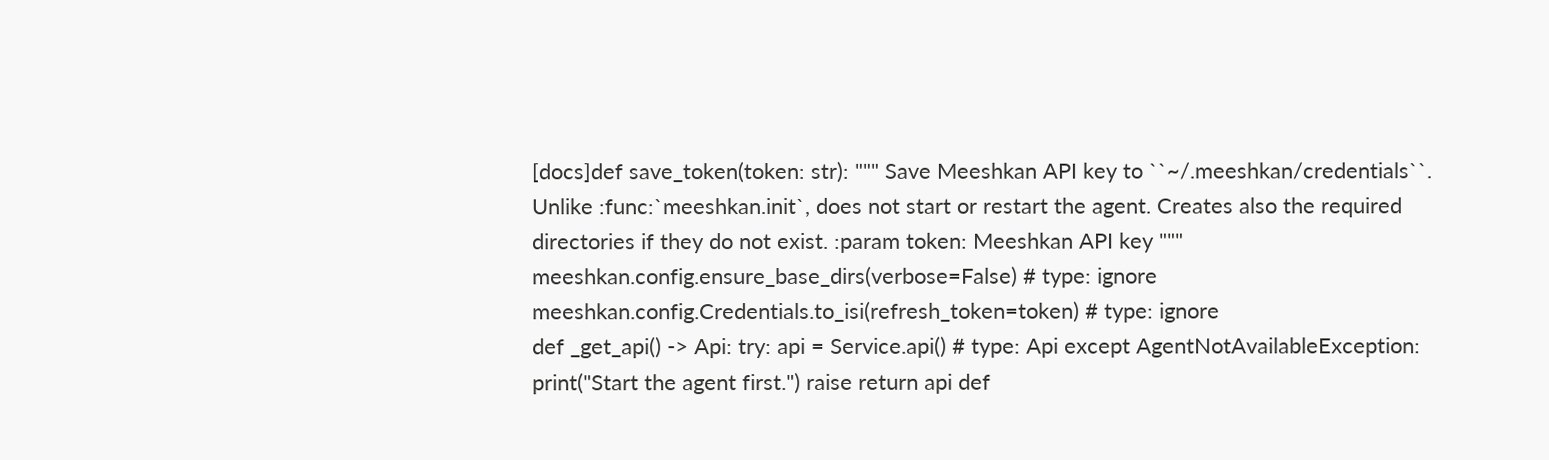[docs]def save_token(token: str): """ Save Meeshkan API key to ``~/.meeshkan/credentials``. Unlike :func:`meeshkan.init`, does not start or restart the agent. Creates also the required directories if they do not exist. :param token: Meeshkan API key """ meeshkan.config.ensure_base_dirs(verbose=False) # type: ignore meeshkan.config.Credentials.to_isi(refresh_token=token) # type: ignore
def _get_api() -> Api: try: api = Service.api() # type: Api except AgentNotAvailableException: print("Start the agent first.") raise return api def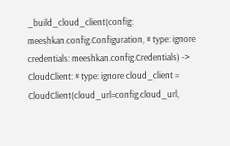_build_cloud_client(config: meeshkan.config.Configuration, # type: ignore credentials: meeshkan.config.Credentials) -> CloudClient: # type: ignore cloud_client = CloudClient(cloud_url=config.cloud_url,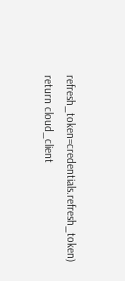refresh_token=credentials.refresh_token) return cloud_client